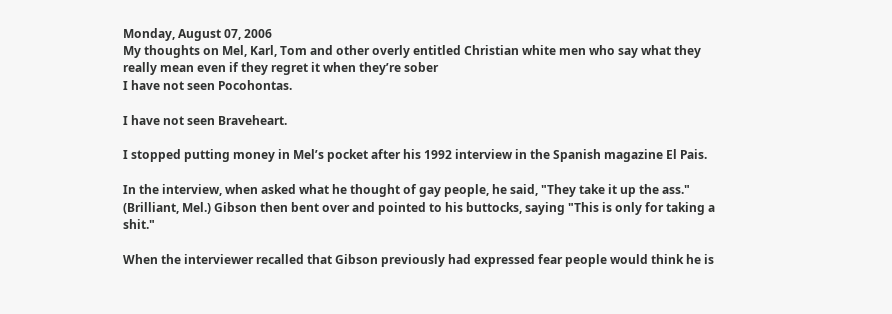Monday, August 07, 2006
My thoughts on Mel, Karl, Tom and other overly entitled Christian white men who say what they really mean even if they regret it when they’re sober
I have not seen Pocohontas.

I have not seen Braveheart.

I stopped putting money in Mel’s pocket after his 1992 interview in the Spanish magazine El Pais.

In the interview, when asked what he thought of gay people, he said, "They take it up the ass." (Brilliant, Mel.) Gibson then bent over and pointed to his buttocks, saying "This is only for taking a shit."

When the interviewer recalled that Gibson previously had expressed fear people would think he is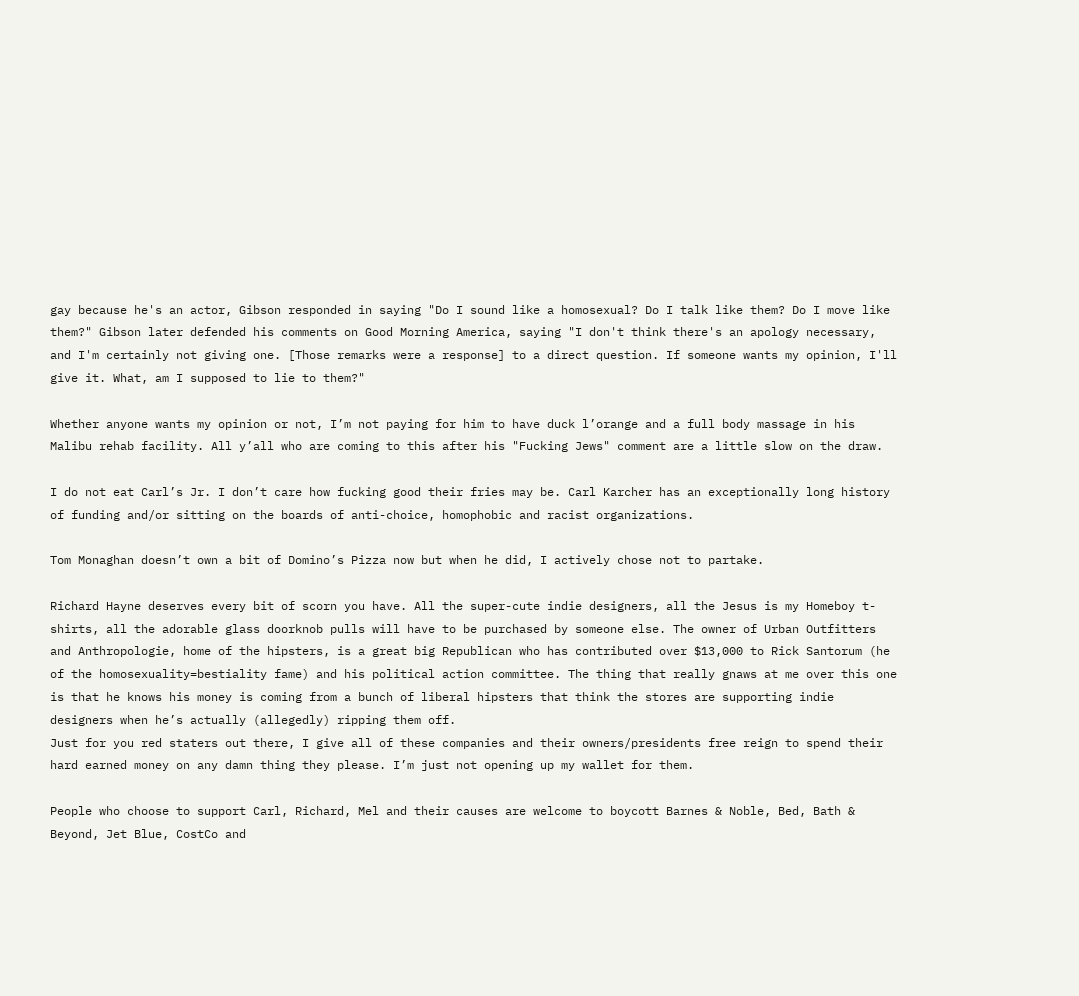gay because he's an actor, Gibson responded in saying "Do I sound like a homosexual? Do I talk like them? Do I move like them?" Gibson later defended his comments on Good Morning America, saying "I don't think there's an apology necessary, and I'm certainly not giving one. [Those remarks were a response] to a direct question. If someone wants my opinion, I'll give it. What, am I supposed to lie to them?"

Whether anyone wants my opinion or not, I’m not paying for him to have duck l’orange and a full body massage in his Malibu rehab facility. All y’all who are coming to this after his "Fucking Jews" comment are a little slow on the draw.

I do not eat Carl’s Jr. I don’t care how fucking good their fries may be. Carl Karcher has an exceptionally long history of funding and/or sitting on the boards of anti-choice, homophobic and racist organizations.

Tom Monaghan doesn’t own a bit of Domino’s Pizza now but when he did, I actively chose not to partake.

Richard Hayne deserves every bit of scorn you have. All the super-cute indie designers, all the Jesus is my Homeboy t-shirts, all the adorable glass doorknob pulls will have to be purchased by someone else. The owner of Urban Outfitters and Anthropologie, home of the hipsters, is a great big Republican who has contributed over $13,000 to Rick Santorum (he of the homosexuality=bestiality fame) and his political action committee. The thing that really gnaws at me over this one is that he knows his money is coming from a bunch of liberal hipsters that think the stores are supporting indie designers when he’s actually (allegedly) ripping them off.
Just for you red staters out there, I give all of these companies and their owners/presidents free reign to spend their hard earned money on any damn thing they please. I’m just not opening up my wallet for them.

People who choose to support Carl, Richard, Mel and their causes are welcome to boycott Barnes & Noble, Bed, Bath & Beyond, Jet Blue, CostCo and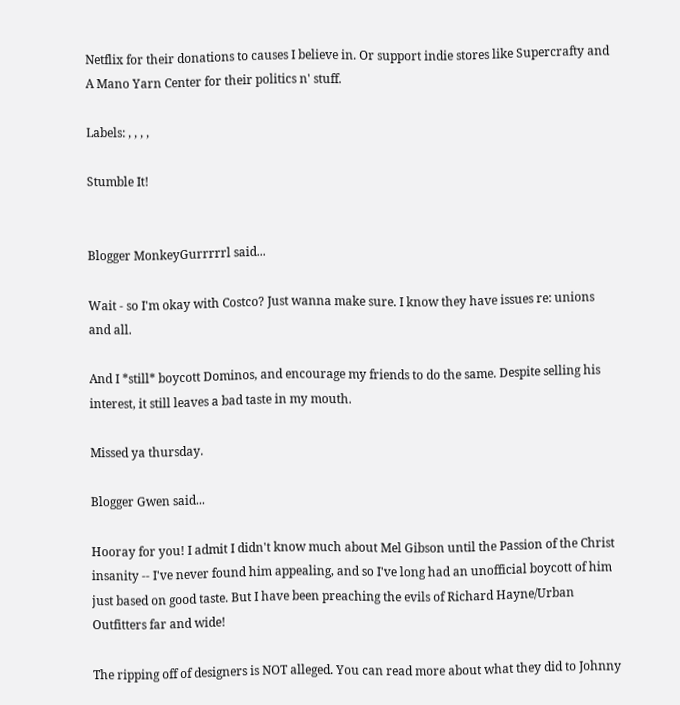Netflix for their donations to causes I believe in. Or support indie stores like Supercrafty and A Mano Yarn Center for their politics n' stuff.

Labels: , , , ,

Stumble It!


Blogger MonkeyGurrrrrl said...

Wait - so I'm okay with Costco? Just wanna make sure. I know they have issues re: unions and all.

And I *still* boycott Dominos, and encourage my friends to do the same. Despite selling his interest, it still leaves a bad taste in my mouth.

Missed ya thursday.

Blogger Gwen said...

Hooray for you! I admit I didn't know much about Mel Gibson until the Passion of the Christ insanity -- I've never found him appealing, and so I've long had an unofficial boycott of him just based on good taste. But I have been preaching the evils of Richard Hayne/Urban Outfitters far and wide!

The ripping off of designers is NOT alleged. You can read more about what they did to Johnny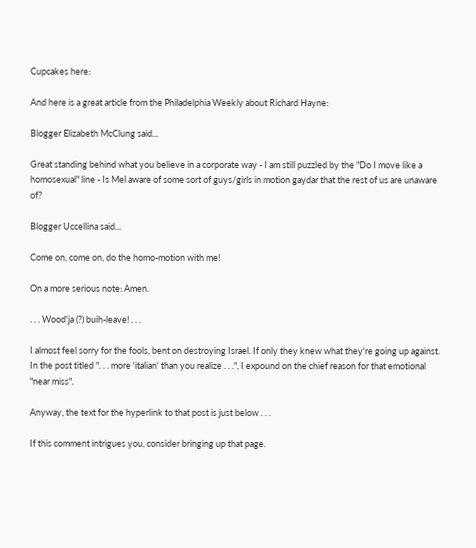Cupcakes here:

And here is a great article from the Philadelphia Weekly about Richard Hayne:

Blogger Elizabeth McClung said...

Great standing behind what you believe in a corporate way - I am still puzzled by the "Do I move like a homosexual" line - Is Mel aware of some sort of guys/girls in motion gaydar that the rest of us are unaware of?

Blogger Uccellina said...

Come on, come on, do the homo-motion with me!

On a more serious note: Amen.

. . . Wood'ja (?) buih-leave! . . .

I almost feel sorry for the fools, bent on destroying Israel. If only they knew what they're going up against. In the post titled ". . . more 'italian' than you realize . . .", I expound on the chief reason for that emotional "near miss".

Anyway, the text for the hyperlink to that post is just below . . .

If this comment intrigues you, consider bringing up that page.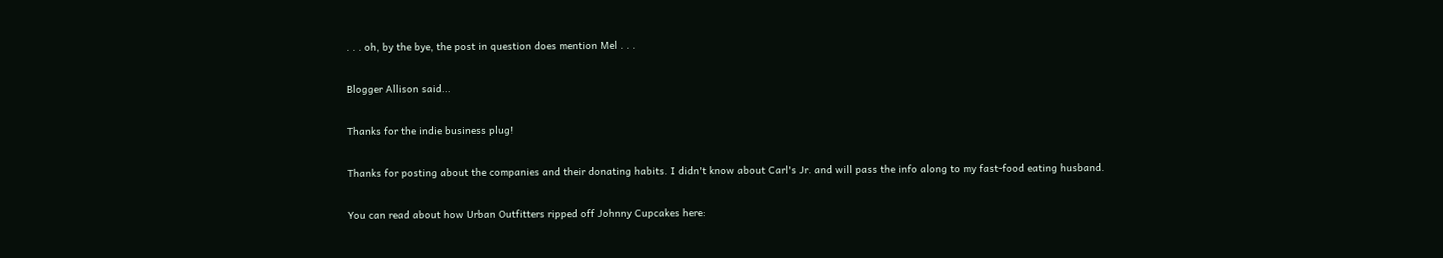. . . oh, by the bye, the post in question does mention Mel . . .

Blogger Allison said...

Thanks for the indie business plug!

Thanks for posting about the companies and their donating habits. I didn't know about Carl's Jr. and will pass the info along to my fast-food eating husband.

You can read about how Urban Outfitters ripped off Johnny Cupcakes here: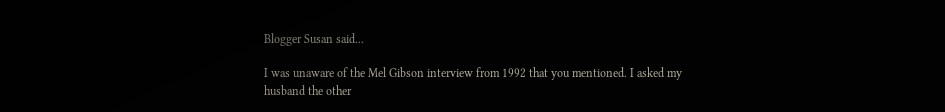Blogger Susan said...

I was unaware of the Mel Gibson interview from 1992 that you mentioned. I asked my husband the other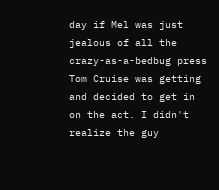day if Mel was just jealous of all the crazy-as-a-bedbug press Tom Cruise was getting and decided to get in on the act. I didn't realize the guy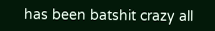has been batshit crazy all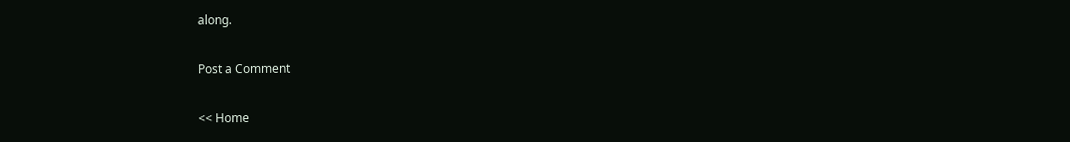along.

Post a Comment

<< Home